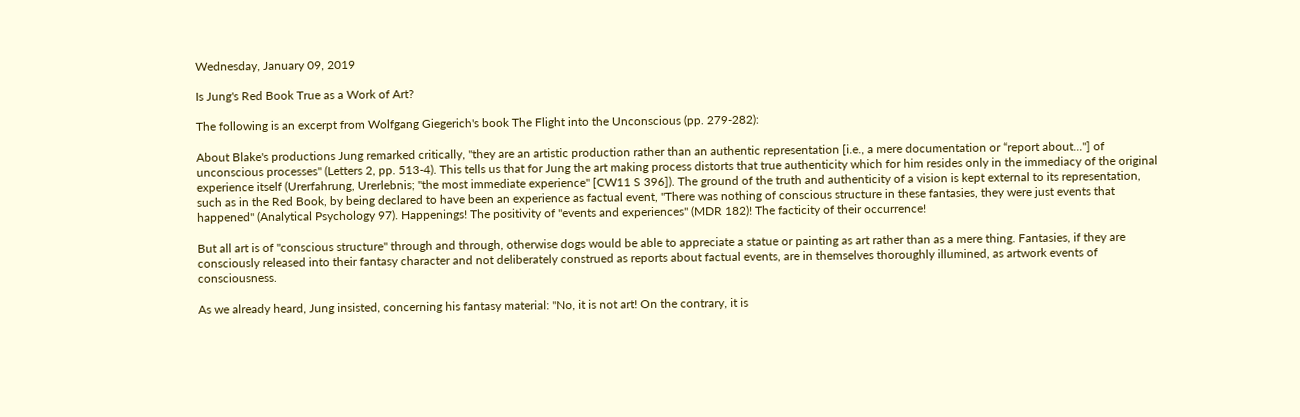Wednesday, January 09, 2019

Is Jung's Red Book True as a Work of Art?

The following is an excerpt from Wolfgang Giegerich's book The Flight into the Unconscious (pp. 279-282):

About Blake's productions Jung remarked critically, "they are an artistic production rather than an authentic representation [i.e., a mere documentation or “report about..."] of unconscious processes" (Letters 2, pp. 513-4). This tells us that for Jung the art making process distorts that true authenticity which for him resides only in the immediacy of the original experience itself (Urerfahrung, Urerlebnis; "the most immediate experience" [CW11 S 396]). The ground of the truth and authenticity of a vision is kept external to its representation, such as in the Red Book, by being declared to have been an experience as factual event, "There was nothing of conscious structure in these fantasies, they were just events that happened" (Analytical Psychology 97). Happenings! The positivity of "events and experiences" (MDR 182)! The facticity of their occurrence!

But all art is of "conscious structure" through and through, otherwise dogs would be able to appreciate a statue or painting as art rather than as a mere thing. Fantasies, if they are consciously released into their fantasy character and not deliberately construed as reports about factual events, are in themselves thoroughly illumined, as artwork events of consciousness.

As we already heard, Jung insisted, concerning his fantasy material: "No, it is not art! On the contrary, it is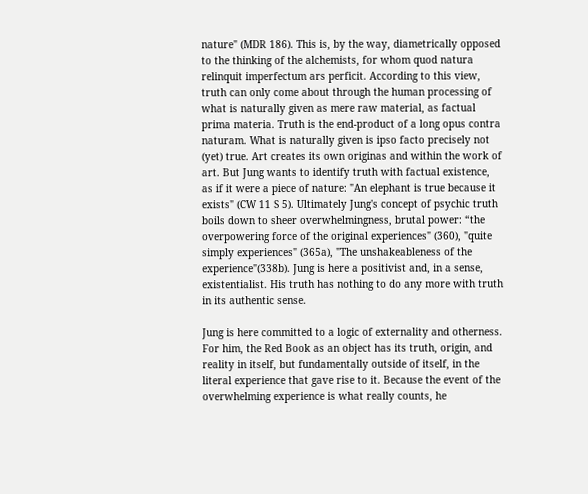nature" (MDR 186). This is, by the way, diametrically opposed to the thinking of the alchemists, for whom quod natura relinquit imperfectum ars perficit. According to this view, truth can only come about through the human processing of what is naturally given as mere raw material, as factual prima materia. Truth is the end-product of a long opus contra naturam. What is naturally given is ipso facto precisely not (yet) true. Art creates its own originas and within the work of art. But Jung wants to identify truth with factual existence, as if it were a piece of nature: "An elephant is true because it exists" (CW 11 S 5). Ultimately Jung's concept of psychic truth boils down to sheer overwhelmingness, brutal power: “the overpowering force of the original experiences" (360), "quite simply experiences" (365a), "The unshakeableness of the experience"(338b). Jung is here a positivist and, in a sense, existentialist. His truth has nothing to do any more with truth in its authentic sense.

Jung is here committed to a logic of externality and otherness. For him, the Red Book as an object has its truth, origin, and reality in itself, but fundamentally outside of itself, in the literal experience that gave rise to it. Because the event of the overwhelming experience is what really counts, he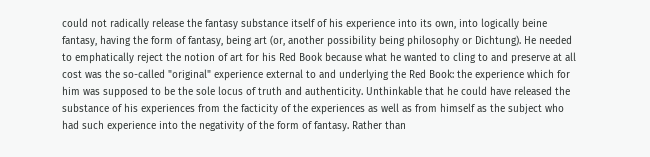could not radically release the fantasy substance itself of his experience into its own, into logically beine fantasy, having the form of fantasy, being art (or, another possibility being philosophy or Dichtung). He needed to emphatically reject the notion of art for his Red Book because what he wanted to cling to and preserve at all cost was the so-called "original" experience external to and underlying the Red Book: the experience which for him was supposed to be the sole locus of truth and authenticity. Unthinkable that he could have released the substance of his experiences from the facticity of the experiences as well as from himself as the subject who had such experience into the negativity of the form of fantasy. Rather than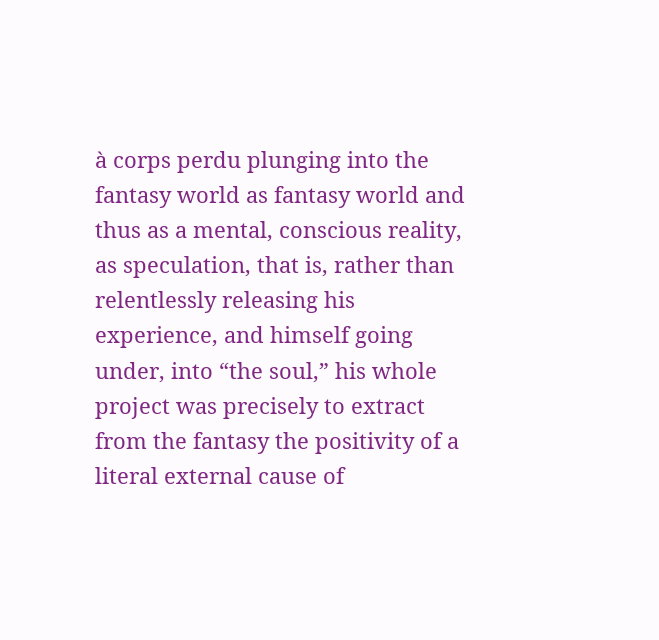à corps perdu plunging into the fantasy world as fantasy world and thus as a mental, conscious reality, as speculation, that is, rather than relentlessly releasing his experience, and himself going under, into “the soul,” his whole project was precisely to extract from the fantasy the positivity of a literal external cause of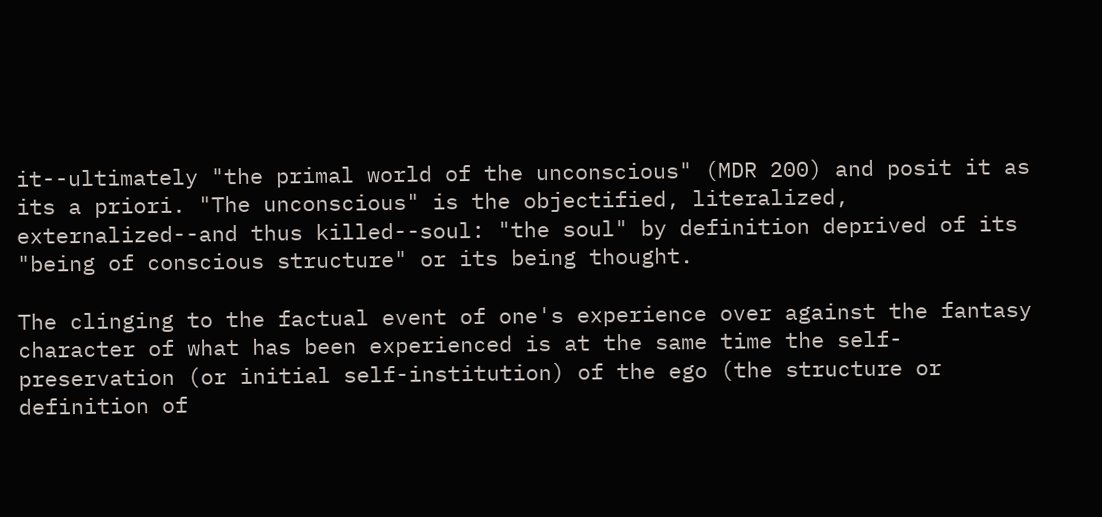it--ultimately "the primal world of the unconscious" (MDR 200) and posit it as its a priori. "The unconscious" is the objectified, literalized, externalized--and thus killed--soul: "the soul" by definition deprived of its "being of conscious structure" or its being thought.

The clinging to the factual event of one's experience over against the fantasy character of what has been experienced is at the same time the self-preservation (or initial self-institution) of the ego (the structure or definition of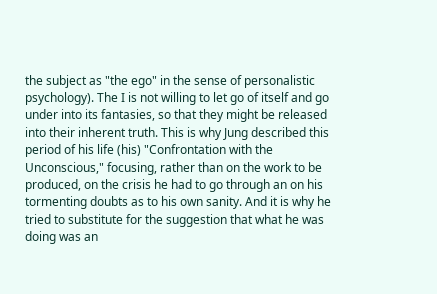the subject as "the ego" in the sense of personalistic psychology). The I is not willing to let go of itself and go under into its fantasies, so that they might be released into their inherent truth. This is why Jung described this period of his life (his) "Confrontation with the Unconscious," focusing, rather than on the work to be produced, on the crisis he had to go through an on his tormenting doubts as to his own sanity. And it is why he tried to substitute for the suggestion that what he was doing was an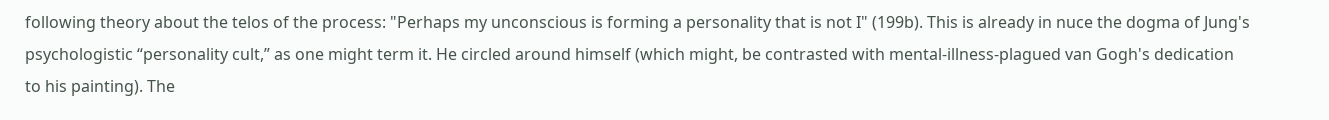following theory about the telos of the process: "Perhaps my unconscious is forming a personality that is not I" (199b). This is already in nuce the dogma of Jung's psychologistic “personality cult,” as one might term it. He circled around himself (which might, be contrasted with mental-illness-plagued van Gogh's dedication to his painting). The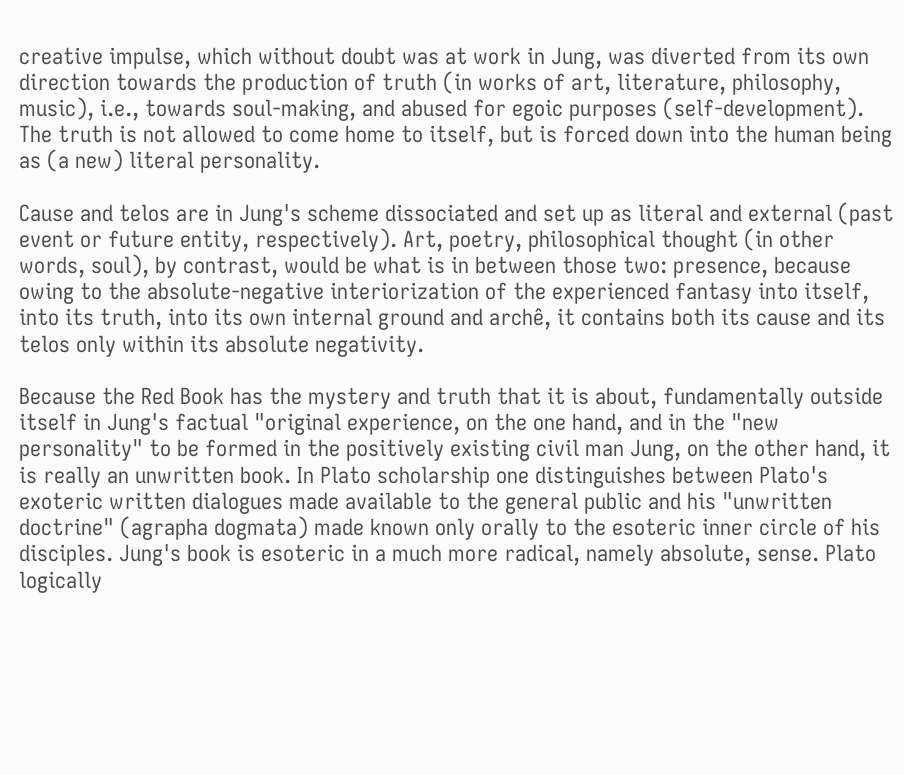creative impulse, which without doubt was at work in Jung, was diverted from its own direction towards the production of truth (in works of art, literature, philosophy, music), i.e., towards soul-making, and abused for egoic purposes (self-development). The truth is not allowed to come home to itself, but is forced down into the human being as (a new) literal personality.

Cause and telos are in Jung's scheme dissociated and set up as literal and external (past event or future entity, respectively). Art, poetry, philosophical thought (in other words, soul), by contrast, would be what is in between those two: presence, because owing to the absolute-negative interiorization of the experienced fantasy into itself, into its truth, into its own internal ground and archê, it contains both its cause and its telos only within its absolute negativity.

Because the Red Book has the mystery and truth that it is about, fundamentally outside itself in Jung's factual "original experience, on the one hand, and in the "new personality" to be formed in the positively existing civil man Jung, on the other hand, it is really an unwritten book. In Plato scholarship one distinguishes between Plato's exoteric written dialogues made available to the general public and his "unwritten doctrine" (agrapha dogmata) made known only orally to the esoteric inner circle of his disciples. Jung's book is esoteric in a much more radical, namely absolute, sense. Plato logically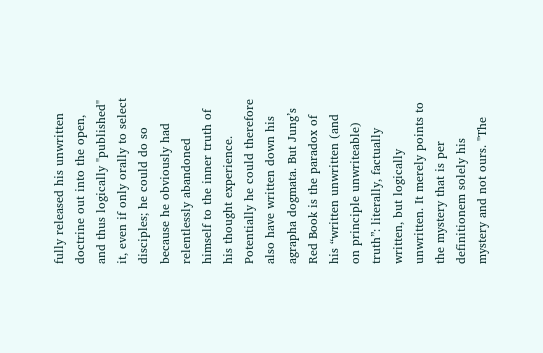fully released his unwritten doctrine out into the open, and thus logically "published" it, even if only orally to select disciples; he could do so because he obviously had relentlessly abandoned himself to the inner truth of his thought experience. Potentially he could therefore also have written down his agrapha dogmata. But Jung’s Red Book is the paradox of his “written unwritten (and on principle unwriteable) truth”: literally, factually written, but logically unwritten. It merely points to the mystery that is per definitionem solely his mystery and not ours. "The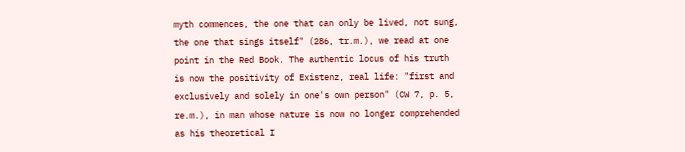myth commences, the one that can only be lived, not sung, the one that sings itself" (286, tr.m.), we read at one point in the Red Book. The authentic locus of his truth is now the positivity of Existenz, real life: "first and exclusively and solely in one's own person" (CW 7, p. 5, re.m.), in man whose nature is now no longer comprehended as his theoretical I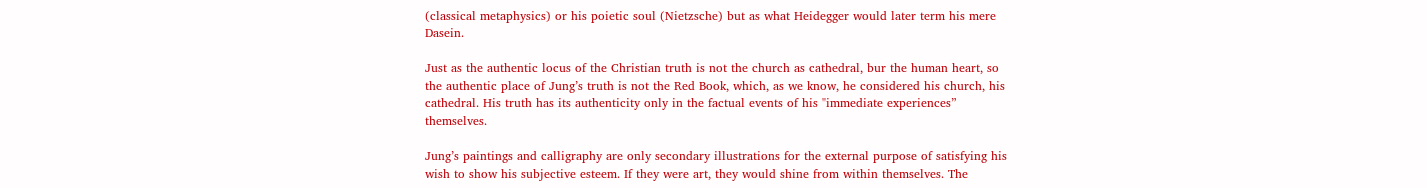(classical metaphysics) or his poietic soul (Nietzsche) but as what Heidegger would later term his mere Dasein.

Just as the authentic locus of the Christian truth is not the church as cathedral, bur the human heart, so the authentic place of Jung’s truth is not the Red Book, which, as we know, he considered his church, his cathedral. His truth has its authenticity only in the factual events of his "immediate experiences” themselves.

Jung’s paintings and calligraphy are only secondary illustrations for the external purpose of satisfying his wish to show his subjective esteem. If they were art, they would shine from within themselves. The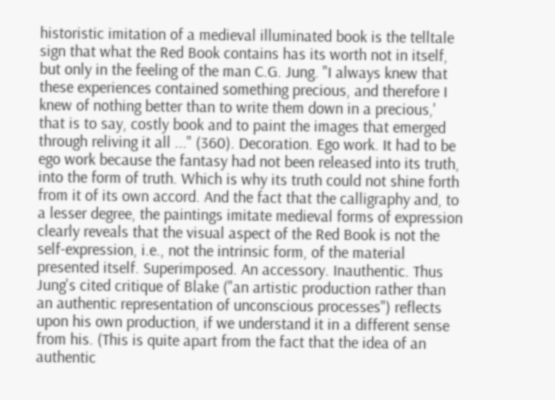historistic imitation of a medieval illuminated book is the telltale sign that what the Red Book contains has its worth not in itself, but only in the feeling of the man C.G. Jung. "I always knew that these experiences contained something precious, and therefore I knew of nothing better than to write them down in a precious,' that is to say, costly book and to paint the images that emerged through reliving it all ..." (360). Decoration. Ego work. It had to be ego work because the fantasy had not been released into its truth, into the form of truth. Which is why its truth could not shine forth from it of its own accord. And the fact that the calligraphy and, to a lesser degree, the paintings imitate medieval forms of expression clearly reveals that the visual aspect of the Red Book is not the self-expression, i.e., not the intrinsic form, of the material presented itself. Superimposed. An accessory. Inauthentic. Thus Jung's cited critique of Blake ("an artistic production rather than an authentic representation of unconscious processes") reflects upon his own production, if we understand it in a different sense from his. (This is quite apart from the fact that the idea of an authentic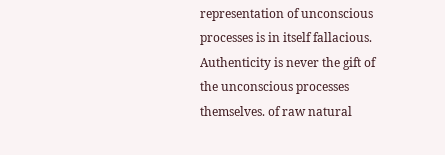representation of unconscious processes is in itself fallacious. Authenticity is never the gift of the unconscious processes themselves. of raw natural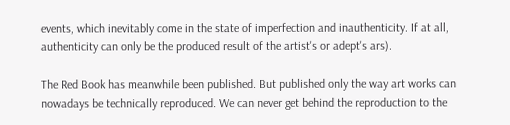events, which inevitably come in the state of imperfection and inauthenticity. If at all, authenticity can only be the produced result of the artist's or adept's ars).

The Red Book has meanwhile been published. But published only the way art works can nowadays be technically reproduced. We can never get behind the reproduction to the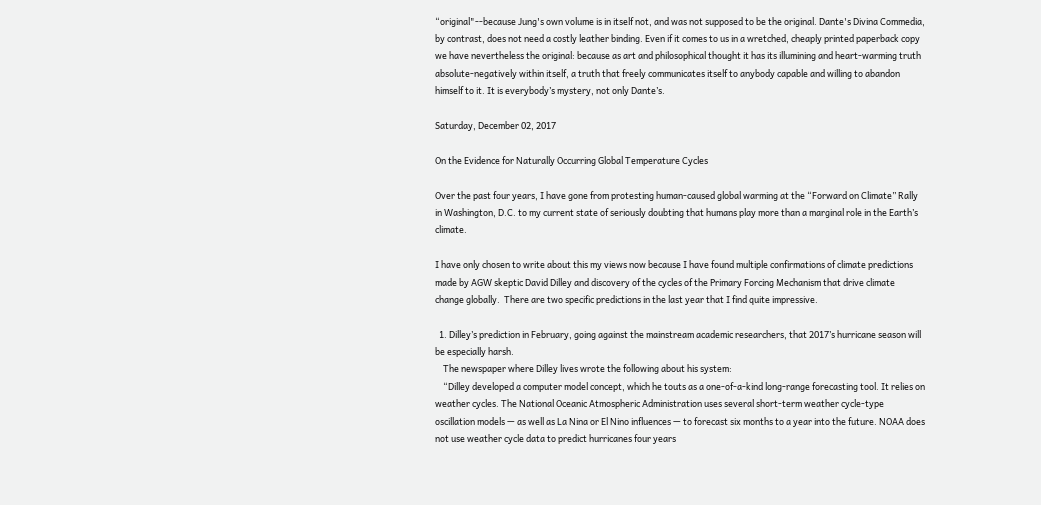“original"--because Jung's own volume is in itself not, and was not supposed to be the original. Dante's Divina Commedia, by contrast, does not need a costly leather binding. Even if it comes to us in a wretched, cheaply printed paperback copy we have nevertheless the original: because as art and philosophical thought it has its illumining and heart-warming truth absolute-negatively within itself, a truth that freely communicates itself to anybody capable and willing to abandon himself to it. It is everybody’s mystery, not only Dante’s.

Saturday, December 02, 2017

On the Evidence for Naturally Occurring Global Temperature Cycles

Over the past four years, I have gone from protesting human-caused global warming at the “Forward on Climate” Rally in Washington, D.C. to my current state of seriously doubting that humans play more than a marginal role in the Earth’s climate.

I have only chosen to write about this my views now because I have found multiple confirmations of climate predictions made by AGW skeptic David Dilley and discovery of the cycles of the Primary Forcing Mechanism that drive climate change globally.  There are two specific predictions in the last year that I find quite impressive.

  1. Dilley’s prediction in February, going against the mainstream academic researchers, that 2017’s hurricane season will be especially harsh.
    The newspaper where Dilley lives wrote the following about his system:
    “Dilley developed a computer model concept, which he touts as a one-of-a-kind long-range forecasting tool. It relies on weather cycles. The National Oceanic Atmospheric Administration uses several short-term weather cycle-type oscillation models — as well as La Nina or El Nino influences — to forecast six months to a year into the future. NOAA does not use weather cycle data to predict hurricanes four years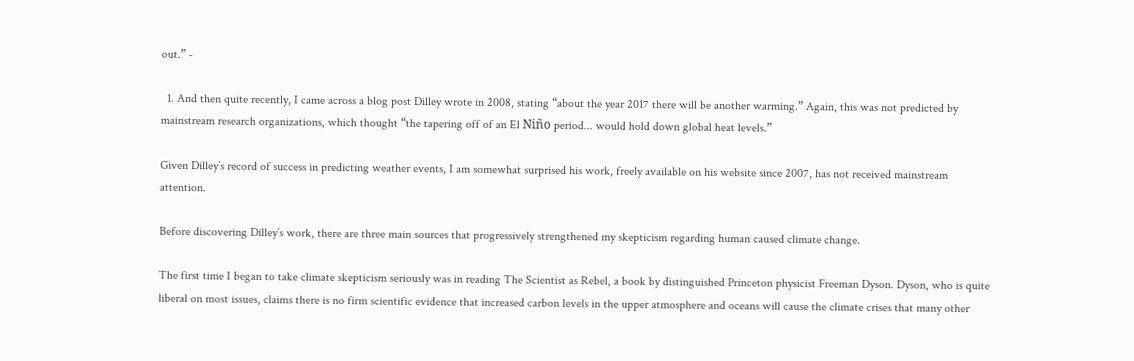out.” -

  1. And then quite recently, I came across a blog post Dilley wrote in 2008, stating “about the year 2017 there will be another warming.” Again, this was not predicted by mainstream research organizations, which thought “the tapering off of an El Niño period... would hold down global heat levels.”

Given Dilley’s record of success in predicting weather events, I am somewhat surprised his work, freely available on his website since 2007, has not received mainstream attention.

Before discovering Dilley’s work, there are three main sources that progressively strengthened my skepticism regarding human caused climate change.

The first time I began to take climate skepticism seriously was in reading The Scientist as Rebel, a book by distinguished Princeton physicist Freeman Dyson. Dyson, who is quite liberal on most issues, claims there is no firm scientific evidence that increased carbon levels in the upper atmosphere and oceans will cause the climate crises that many other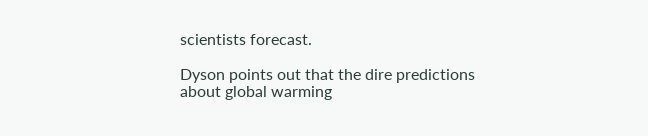scientists forecast.

Dyson points out that the dire predictions about global warming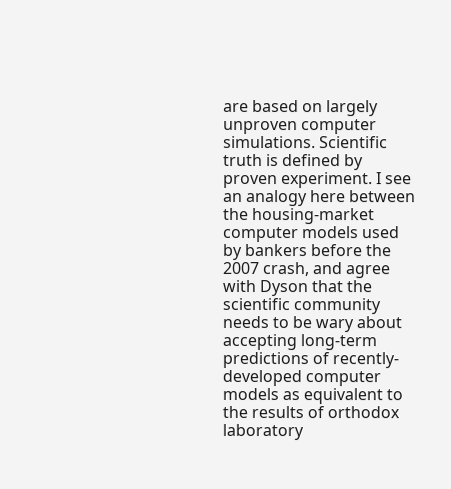are based on largely unproven computer simulations. Scientific truth is defined by proven experiment. I see an analogy here between the housing-market computer models used by bankers before the 2007 crash, and agree with Dyson that the scientific community needs to be wary about accepting long-term predictions of recently-developed computer models as equivalent to the results of orthodox laboratory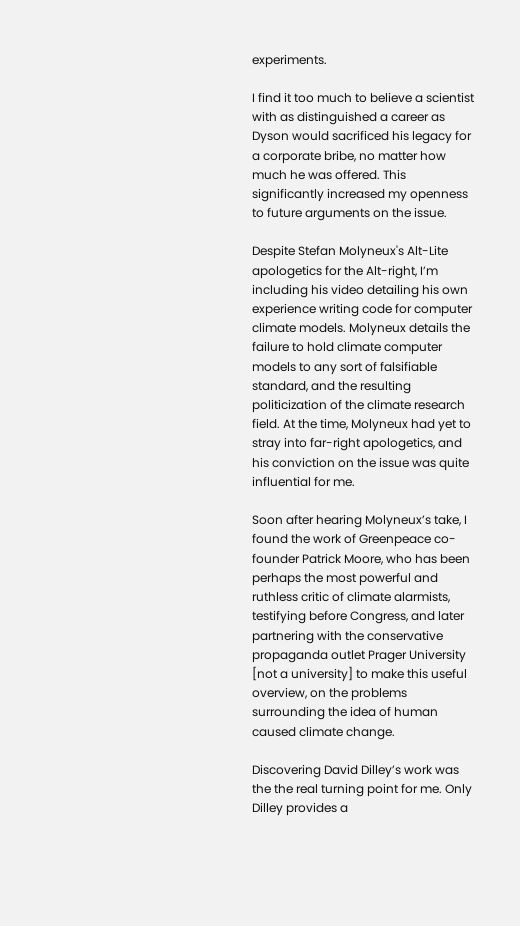experiments.

I find it too much to believe a scientist with as distinguished a career as Dyson would sacrificed his legacy for a corporate bribe, no matter how much he was offered. This significantly increased my openness to future arguments on the issue.

Despite Stefan Molyneux's Alt-Lite apologetics for the Alt-right, I’m including his video detailing his own experience writing code for computer climate models. Molyneux details the failure to hold climate computer models to any sort of falsifiable standard, and the resulting politicization of the climate research field. At the time, Molyneux had yet to stray into far-right apologetics, and his conviction on the issue was quite influential for me.

Soon after hearing Molyneux’s take, I found the work of Greenpeace co-founder Patrick Moore, who has been perhaps the most powerful and ruthless critic of climate alarmists, testifying before Congress, and later partnering with the conservative propaganda outlet Prager University [not a university] to make this useful overview, on the problems surrounding the idea of human caused climate change.

Discovering David Dilley’s work was the the real turning point for me. Only Dilley provides a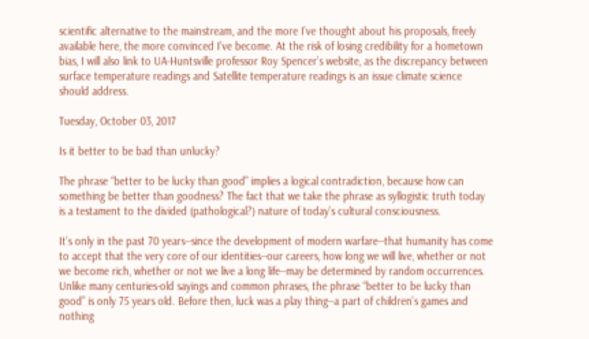scientific alternative to the mainstream, and the more I’ve thought about his proposals, freely available here, the more convinced I’ve become. At the risk of losing credibility for a hometown bias, I will also link to UA-Huntsville professor Roy Spencer’s website, as the discrepancy between surface temperature readings and Satellite temperature readings is an issue climate science should address.

Tuesday, October 03, 2017

Is it better to be bad than unlucky?

The phrase “better to be lucky than good” implies a logical contradiction, because how can something be better than goodness? The fact that we take the phrase as syllogistic truth today is a testament to the divided (pathological?) nature of today’s cultural consciousness.

It’s only in the past 70 years--since the development of modern warfare--that humanity has come to accept that the very core of our identities--our careers, how long we will live, whether or not we become rich, whether or not we live a long life--may be determined by random occurrences. Unlike many centuries-old sayings and common phrases, the phrase “better to be lucky than good” is only 75 years old. Before then, luck was a play thing--a part of children’s games and nothing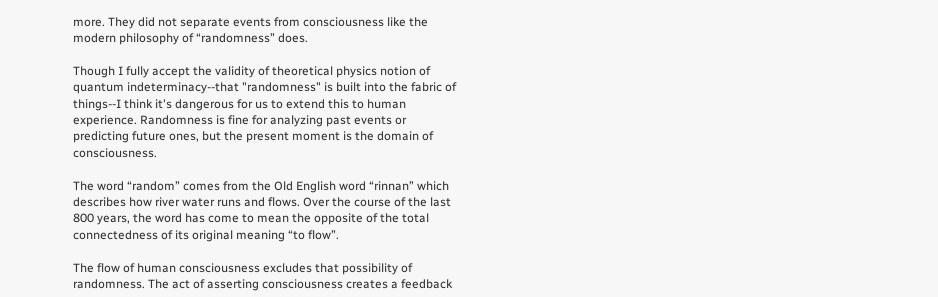more. They did not separate events from consciousness like the modern philosophy of “randomness” does.

Though I fully accept the validity of theoretical physics notion of quantum indeterminacy--that "randomness" is built into the fabric of things--I think it's dangerous for us to extend this to human experience. Randomness is fine for analyzing past events or predicting future ones, but the present moment is the domain of consciousness.

The word “random” comes from the Old English word “rinnan” which describes how river water runs and flows. Over the course of the last 800 years, the word has come to mean the opposite of the total connectedness of its original meaning “to flow”.

The flow of human consciousness excludes that possibility of randomness. The act of asserting consciousness creates a feedback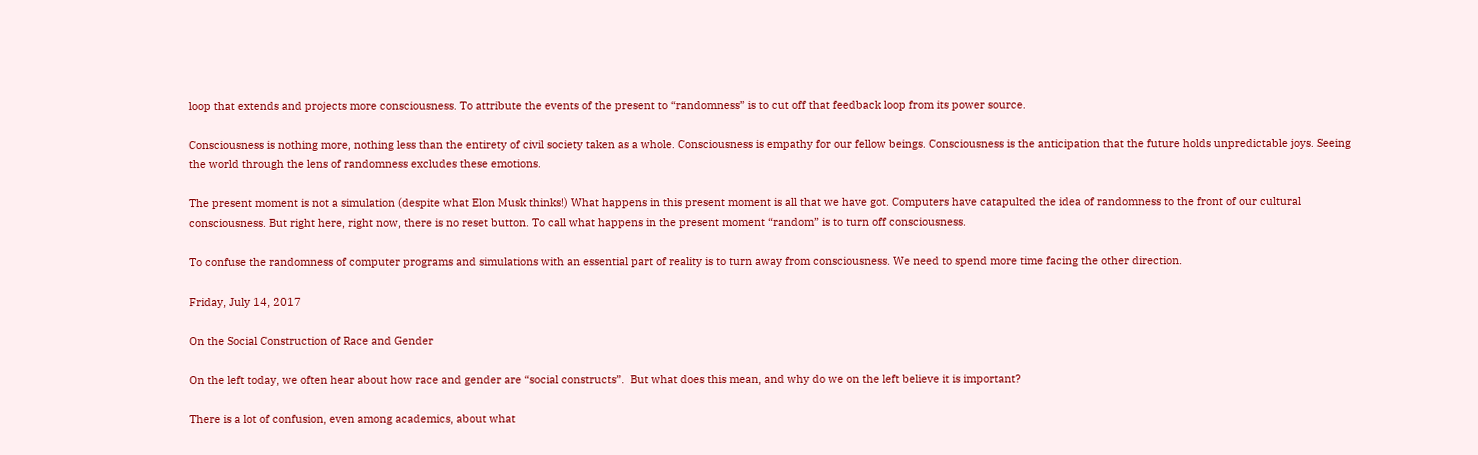loop that extends and projects more consciousness. To attribute the events of the present to “randomness” is to cut off that feedback loop from its power source.

Consciousness is nothing more, nothing less than the entirety of civil society taken as a whole. Consciousness is empathy for our fellow beings. Consciousness is the anticipation that the future holds unpredictable joys. Seeing the world through the lens of randomness excludes these emotions.

The present moment is not a simulation (despite what Elon Musk thinks!) What happens in this present moment is all that we have got. Computers have catapulted the idea of randomness to the front of our cultural consciousness. But right here, right now, there is no reset button. To call what happens in the present moment “random” is to turn off consciousness.

To confuse the randomness of computer programs and simulations with an essential part of reality is to turn away from consciousness. We need to spend more time facing the other direction.

Friday, July 14, 2017

On the Social Construction of Race and Gender

On the left today, we often hear about how race and gender are “social constructs”.  But what does this mean, and why do we on the left believe it is important?

There is a lot of confusion, even among academics, about what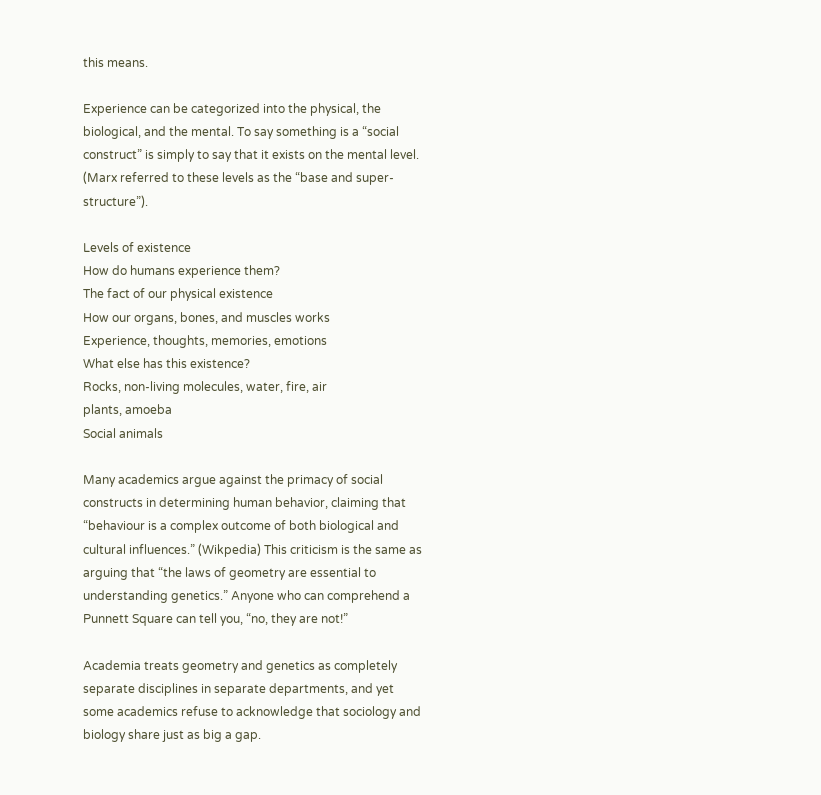this means.

Experience can be categorized into the physical, the biological, and the mental. To say something is a “social construct” is simply to say that it exists on the mental level. (Marx referred to these levels as the “base and super-structure”).

Levels of existence
How do humans experience them?
The fact of our physical existence
How our organs, bones, and muscles works
Experience, thoughts, memories, emotions
What else has this existence?
Rocks, non-living molecules, water, fire, air
plants, amoeba
Social animals

Many academics argue against the primacy of social constructs in determining human behavior, claiming that “behaviour is a complex outcome of both biological and cultural influences.” (Wikpedia) This criticism is the same as arguing that “the laws of geometry are essential to understanding genetics.” Anyone who can comprehend a Punnett Square can tell you, “no, they are not!”

Academia treats geometry and genetics as completely separate disciplines in separate departments, and yet some academics refuse to acknowledge that sociology and biology share just as big a gap.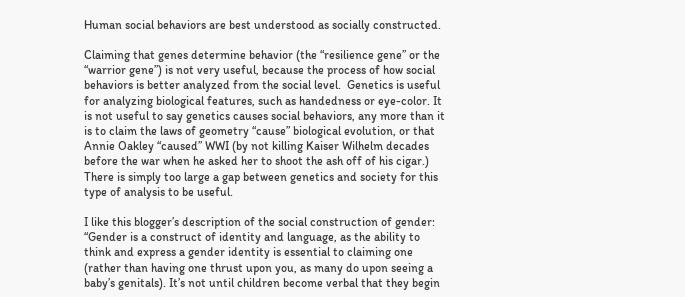Human social behaviors are best understood as socially constructed.

Claiming that genes determine behavior (the “resilience gene” or the “warrior gene”) is not very useful, because the process of how social behaviors is better analyzed from the social level.  Genetics is useful for analyzing biological features, such as handedness or eye-color. It is not useful to say genetics causes social behaviors, any more than it is to claim the laws of geometry “cause” biological evolution, or that Annie Oakley “caused” WWI (by not killing Kaiser Wilhelm decades before the war when he asked her to shoot the ash off of his cigar.) There is simply too large a gap between genetics and society for this type of analysis to be useful.

I like this blogger’s description of the social construction of gender:
“Gender is a construct of identity and language, as the ability to think and express a gender identity is essential to claiming one (rather than having one thrust upon you, as many do upon seeing a baby’s genitals). It’s not until children become verbal that they begin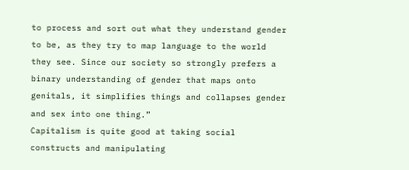to process and sort out what they understand gender to be, as they try to map language to the world they see. Since our society so strongly prefers a binary understanding of gender that maps onto genitals, it simplifies things and collapses gender and sex into one thing.”
Capitalism is quite good at taking social constructs and manipulating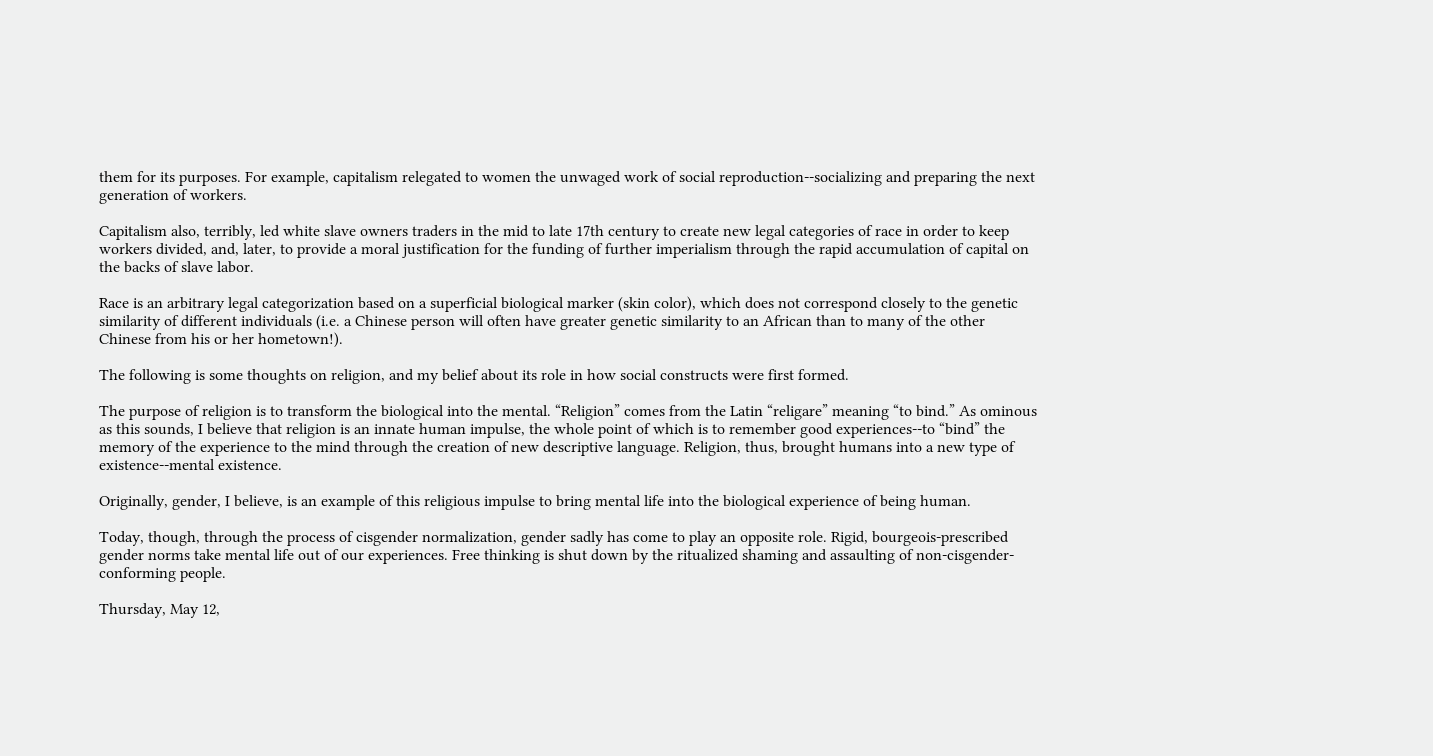them for its purposes. For example, capitalism relegated to women the unwaged work of social reproduction--socializing and preparing the next generation of workers.

Capitalism also, terribly, led white slave owners traders in the mid to late 17th century to create new legal categories of race in order to keep workers divided, and, later, to provide a moral justification for the funding of further imperialism through the rapid accumulation of capital on the backs of slave labor.

Race is an arbitrary legal categorization based on a superficial biological marker (skin color), which does not correspond closely to the genetic similarity of different individuals (i.e. a Chinese person will often have greater genetic similarity to an African than to many of the other Chinese from his or her hometown!).

The following is some thoughts on religion, and my belief about its role in how social constructs were first formed.

The purpose of religion is to transform the biological into the mental. “Religion” comes from the Latin “religare” meaning “to bind.” As ominous as this sounds, I believe that religion is an innate human impulse, the whole point of which is to remember good experiences--to “bind” the memory of the experience to the mind through the creation of new descriptive language. Religion, thus, brought humans into a new type of existence--mental existence.

Originally, gender, I believe, is an example of this religious impulse to bring mental life into the biological experience of being human.

Today, though, through the process of cisgender normalization, gender sadly has come to play an opposite role. Rigid, bourgeois-prescribed gender norms take mental life out of our experiences. Free thinking is shut down by the ritualized shaming and assaulting of non-cisgender-conforming people.

Thursday, May 12,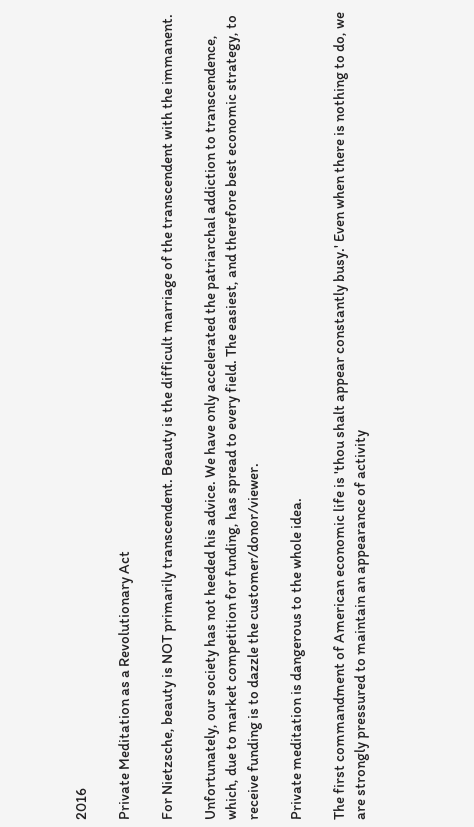2016

Private Meditation as a Revolutionary Act

For Nietzsche, beauty is NOT primarily transcendent. Beauty is the difficult marriage of the transcendent with the immanent.

Unfortunately, our society has not heeded his advice. We have only accelerated the patriarchal addiction to transcendence, which, due to market competition for funding, has spread to every field. The easiest, and therefore best economic strategy, to receive funding is to dazzle the customer/donor/viewer.

Private meditation is dangerous to the whole idea.

The first commandment of American economic life is 'thou shalt appear constantly busy.' Even when there is nothing to do, we are strongly pressured to maintain an appearance of activity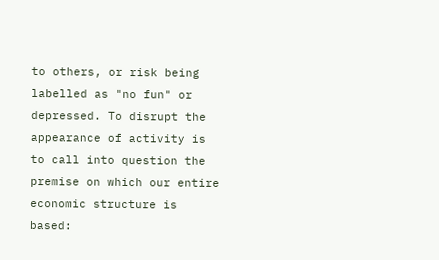to others, or risk being labelled as "no fun" or depressed. To disrupt the appearance of activity is to call into question the premise on which our entire economic structure is based: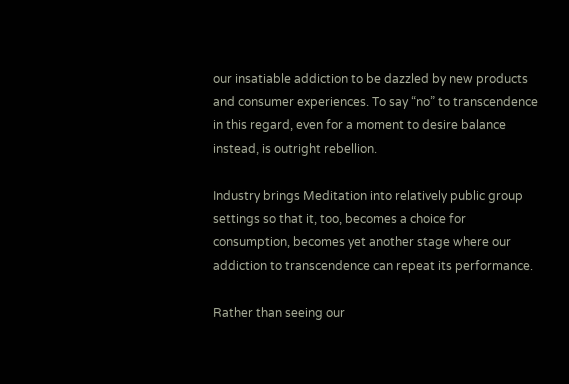our insatiable addiction to be dazzled by new products and consumer experiences. To say “no” to transcendence in this regard, even for a moment to desire balance instead, is outright rebellion.

Industry brings Meditation into relatively public group settings so that it, too, becomes a choice for consumption, becomes yet another stage where our addiction to transcendence can repeat its performance.

Rather than seeing our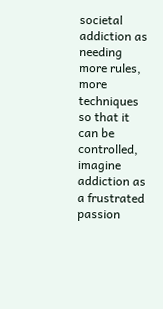societal addiction as needing more rules, more techniques so that it can be controlled, imagine addiction as a frustrated passion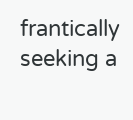frantically seeking a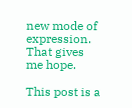new mode of expression. That gives me hope.

This post is a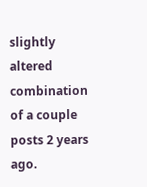slightly altered combination of a couple posts 2 years ago.